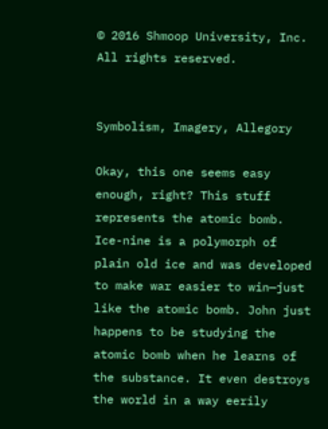© 2016 Shmoop University, Inc. All rights reserved.


Symbolism, Imagery, Allegory

Okay, this one seems easy enough, right? This stuff represents the atomic bomb. Ice-nine is a polymorph of plain old ice and was developed to make war easier to win—just like the atomic bomb. John just happens to be studying the atomic bomb when he learns of the substance. It even destroys the world in a way eerily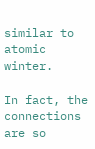similar to atomic winter.

In fact, the connections are so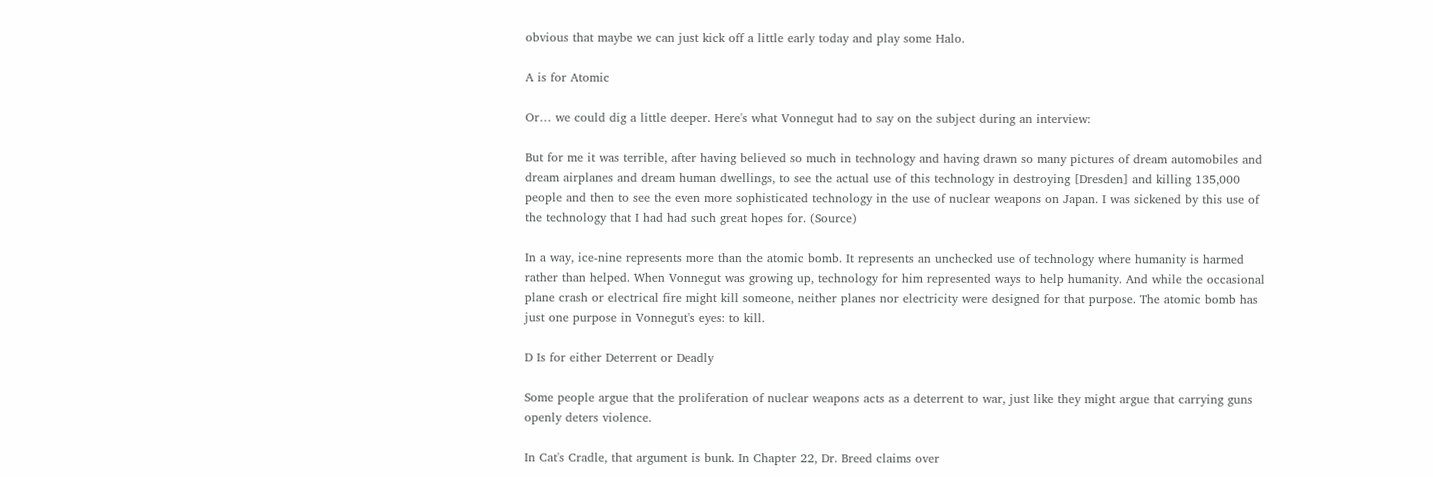obvious that maybe we can just kick off a little early today and play some Halo.

A is for Atomic

Or… we could dig a little deeper. Here's what Vonnegut had to say on the subject during an interview:

But for me it was terrible, after having believed so much in technology and having drawn so many pictures of dream automobiles and dream airplanes and dream human dwellings, to see the actual use of this technology in destroying [Dresden] and killing 135,000 people and then to see the even more sophisticated technology in the use of nuclear weapons on Japan. I was sickened by this use of the technology that I had had such great hopes for. (Source)

In a way, ice-nine represents more than the atomic bomb. It represents an unchecked use of technology where humanity is harmed rather than helped. When Vonnegut was growing up, technology for him represented ways to help humanity. And while the occasional plane crash or electrical fire might kill someone, neither planes nor electricity were designed for that purpose. The atomic bomb has just one purpose in Vonnegut's eyes: to kill.

D Is for either Deterrent or Deadly

Some people argue that the proliferation of nuclear weapons acts as a deterrent to war, just like they might argue that carrying guns openly deters violence.

In Cat's Cradle, that argument is bunk. In Chapter 22, Dr. Breed claims over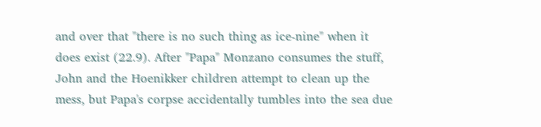and over that "there is no such thing as ice-nine" when it does exist (22.9). After "Papa" Monzano consumes the stuff, John and the Hoenikker children attempt to clean up the mess, but Papa's corpse accidentally tumbles into the sea due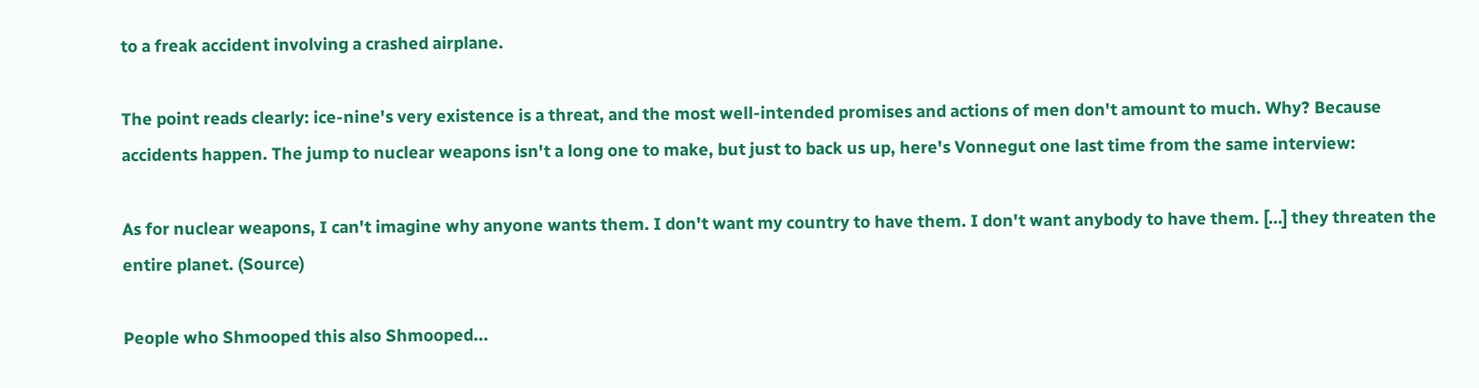to a freak accident involving a crashed airplane.

The point reads clearly: ice-nine's very existence is a threat, and the most well-intended promises and actions of men don't amount to much. Why? Because accidents happen. The jump to nuclear weapons isn't a long one to make, but just to back us up, here's Vonnegut one last time from the same interview:

As for nuclear weapons, I can't imagine why anyone wants them. I don't want my country to have them. I don't want anybody to have them. […] they threaten the entire planet. (Source)

People who Shmooped this also Shmooped...